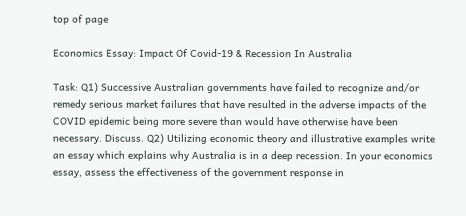top of page

Economics Essay: Impact Of Covid-19 & Recession In Australia

Task: Q1) Successive Australian governments have failed to recognize and/or remedy serious market failures that have resulted in the adverse impacts of the COVID epidemic being more severe than would have otherwise have been necessary. Discuss. Q2) Utilizing economic theory and illustrative examples write an essay which explains why Australia is in a deep recession. In your economics essay, assess the effectiveness of the government response in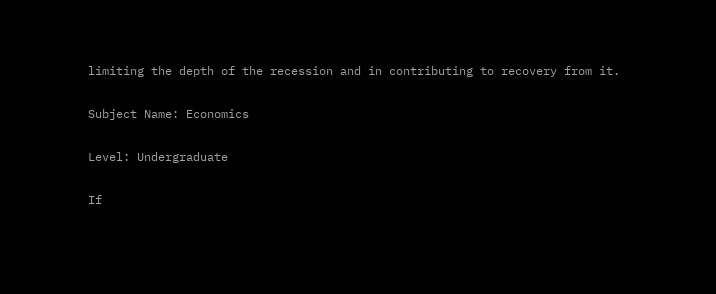limiting the depth of the recession and in contributing to recovery from it.

Subject Name: Economics

Level: Undergraduate

If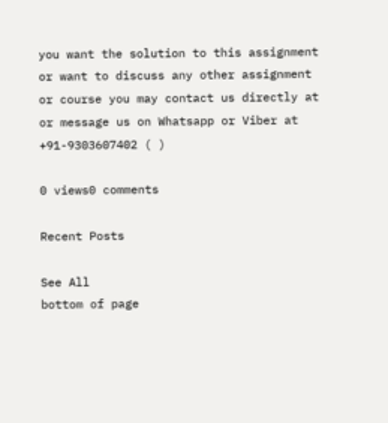you want the solution to this assignment or want to discuss any other assignment or course you may contact us directly at or message us on Whatsapp or Viber at +91-9303607402 ( )

0 views0 comments

Recent Posts

See All
bottom of page